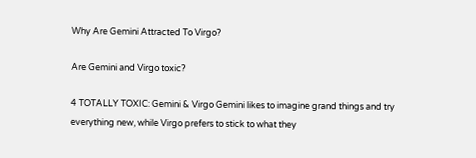Why Are Gemini Attracted To Virgo?

Are Gemini and Virgo toxic?

4 TOTALLY TOXIC: Gemini & Virgo Gemini likes to imagine grand things and try everything new, while Virgo prefers to stick to what they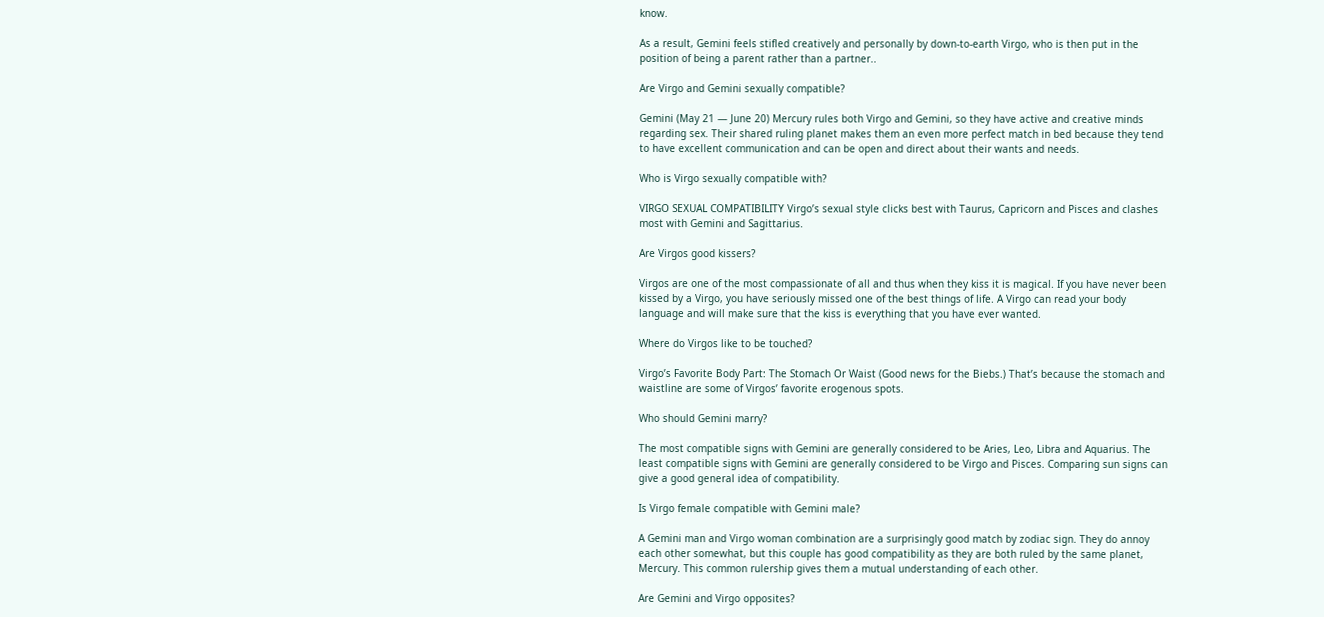know.

As a result, Gemini feels stifled creatively and personally by down-to-earth Virgo, who is then put in the position of being a parent rather than a partner..

Are Virgo and Gemini sexually compatible?

Gemini (May 21 — June 20) Mercury rules both Virgo and Gemini, so they have active and creative minds regarding sex. Their shared ruling planet makes them an even more perfect match in bed because they tend to have excellent communication and can be open and direct about their wants and needs.

Who is Virgo sexually compatible with?

VIRGO SEXUAL COMPATIBILITY Virgo’s sexual style clicks best with Taurus, Capricorn and Pisces and clashes most with Gemini and Sagittarius.

Are Virgos good kissers?

Virgos are one of the most compassionate of all and thus when they kiss it is magical. If you have never been kissed by a Virgo, you have seriously missed one of the best things of life. A Virgo can read your body language and will make sure that the kiss is everything that you have ever wanted.

Where do Virgos like to be touched?

Virgo’s Favorite Body Part: The Stomach Or Waist (Good news for the Biebs.) That’s because the stomach and waistline are some of Virgos’ favorite erogenous spots.

Who should Gemini marry?

The most compatible signs with Gemini are generally considered to be Aries, Leo, Libra and Aquarius. The least compatible signs with Gemini are generally considered to be Virgo and Pisces. Comparing sun signs can give a good general idea of compatibility.

Is Virgo female compatible with Gemini male?

A Gemini man and Virgo woman combination are a surprisingly good match by zodiac sign. They do annoy each other somewhat, but this couple has good compatibility as they are both ruled by the same planet, Mercury. This common rulership gives them a mutual understanding of each other.

Are Gemini and Virgo opposites?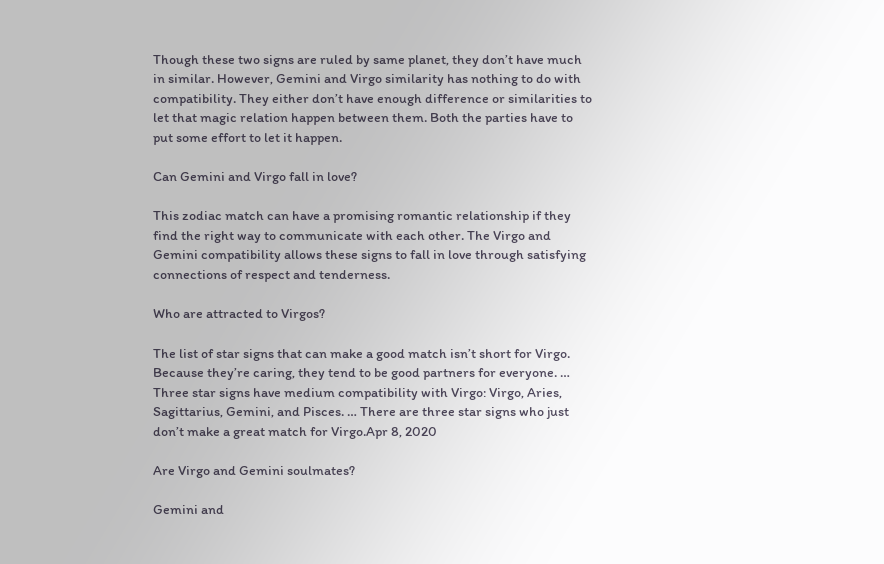Though these two signs are ruled by same planet, they don’t have much in similar. However, Gemini and Virgo similarity has nothing to do with compatibility. They either don’t have enough difference or similarities to let that magic relation happen between them. Both the parties have to put some effort to let it happen.

Can Gemini and Virgo fall in love?

This zodiac match can have a promising romantic relationship if they find the right way to communicate with each other. The Virgo and Gemini compatibility allows these signs to fall in love through satisfying connections of respect and tenderness.

Who are attracted to Virgos?

The list of star signs that can make a good match isn’t short for Virgo. Because they’re caring, they tend to be good partners for everyone. … Three star signs have medium compatibility with Virgo: Virgo, Aries, Sagittarius, Gemini, and Pisces. … There are three star signs who just don’t make a great match for Virgo.Apr 8, 2020

Are Virgo and Gemini soulmates?

Gemini and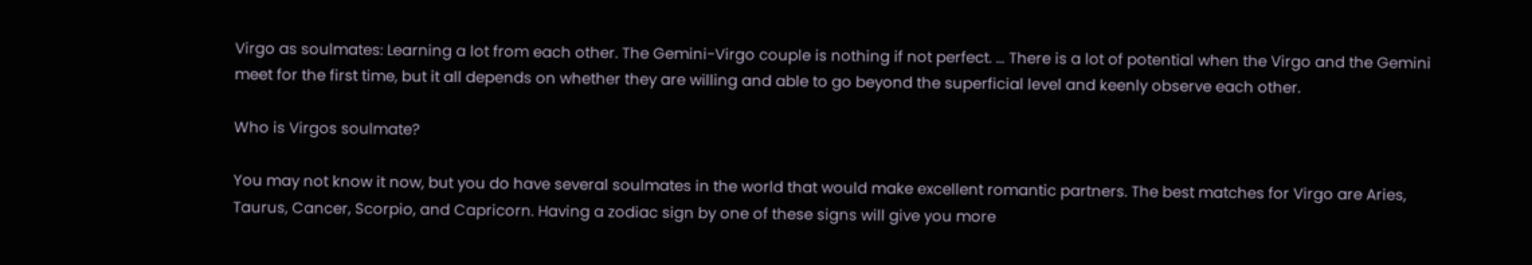Virgo as soulmates: Learning a lot from each other. The Gemini-Virgo couple is nothing if not perfect. … There is a lot of potential when the Virgo and the Gemini meet for the first time, but it all depends on whether they are willing and able to go beyond the superficial level and keenly observe each other.

Who is Virgos soulmate?

You may not know it now, but you do have several soulmates in the world that would make excellent romantic partners. The best matches for Virgo are Aries, Taurus, Cancer, Scorpio, and Capricorn. Having a zodiac sign by one of these signs will give you more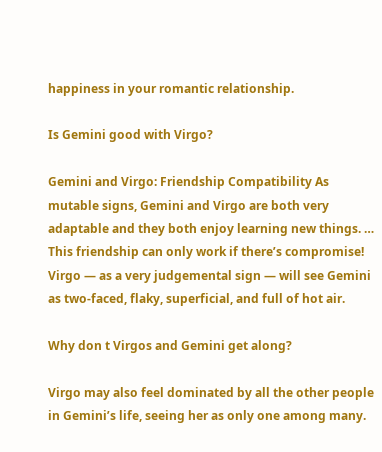happiness in your romantic relationship.

Is Gemini good with Virgo?

Gemini and Virgo: Friendship Compatibility As mutable signs, Gemini and Virgo are both very adaptable and they both enjoy learning new things. … This friendship can only work if there’s compromise! Virgo — as a very judgemental sign — will see Gemini as two-faced, flaky, superficial, and full of hot air.

Why don t Virgos and Gemini get along?

Virgo may also feel dominated by all the other people in Gemini’s life, seeing her as only one among many.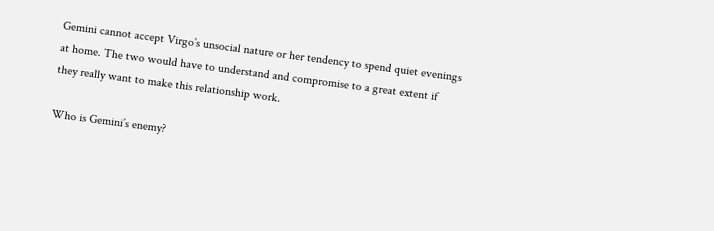Gemini cannot accept Virgo’s unsocial nature or her tendency to spend quiet evenings at home. The two would have to understand and compromise to a great extent if they really want to make this relationship work.

Who is Gemini’s enemy?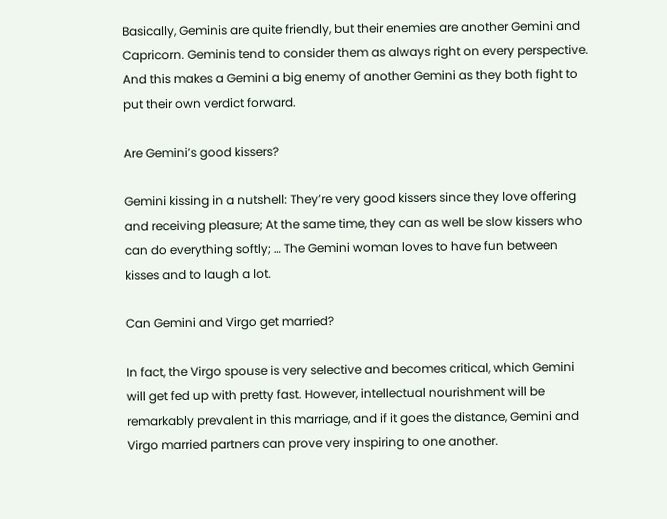Basically, Geminis are quite friendly, but their enemies are another Gemini and Capricorn. Geminis tend to consider them as always right on every perspective. And this makes a Gemini a big enemy of another Gemini as they both fight to put their own verdict forward.

Are Gemini’s good kissers?

Gemini kissing in a nutshell: They’re very good kissers since they love offering and receiving pleasure; At the same time, they can as well be slow kissers who can do everything softly; … The Gemini woman loves to have fun between kisses and to laugh a lot.

Can Gemini and Virgo get married?

In fact, the Virgo spouse is very selective and becomes critical, which Gemini will get fed up with pretty fast. However, intellectual nourishment will be remarkably prevalent in this marriage, and if it goes the distance, Gemini and Virgo married partners can prove very inspiring to one another.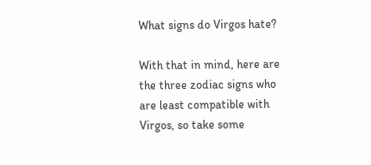What signs do Virgos hate?

With that in mind, here are the three zodiac signs who are least compatible with Virgos, so take some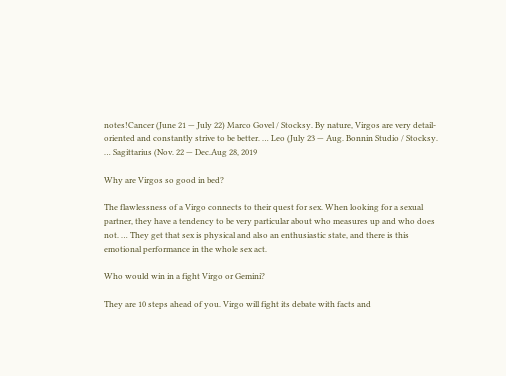notes!Cancer (June 21 — July 22) Marco Govel / Stocksy. By nature, Virgos are very detail-oriented and constantly strive to be better. … Leo (July 23 — Aug. Bonnin Studio / Stocksy. … Sagittarius (Nov. 22 — Dec.Aug 28, 2019

Why are Virgos so good in bed?

The flawlessness of a Virgo connects to their quest for sex. When looking for a sexual partner, they have a tendency to be very particular about who measures up and who does not. … They get that sex is physical and also an enthusiastic state, and there is this emotional performance in the whole sex act.

Who would win in a fight Virgo or Gemini?

They are 10 steps ahead of you. Virgo will fight its debate with facts and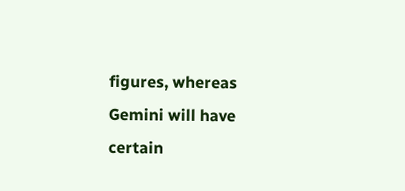figures, whereas Gemini will have certain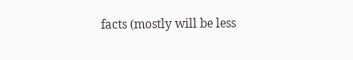facts (mostly will be less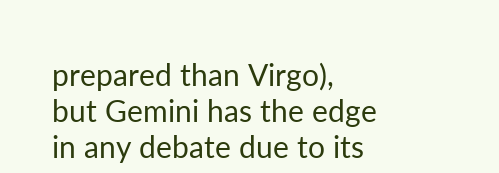prepared than Virgo), but Gemini has the edge in any debate due to its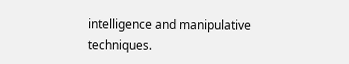intelligence and manipulative techniques.